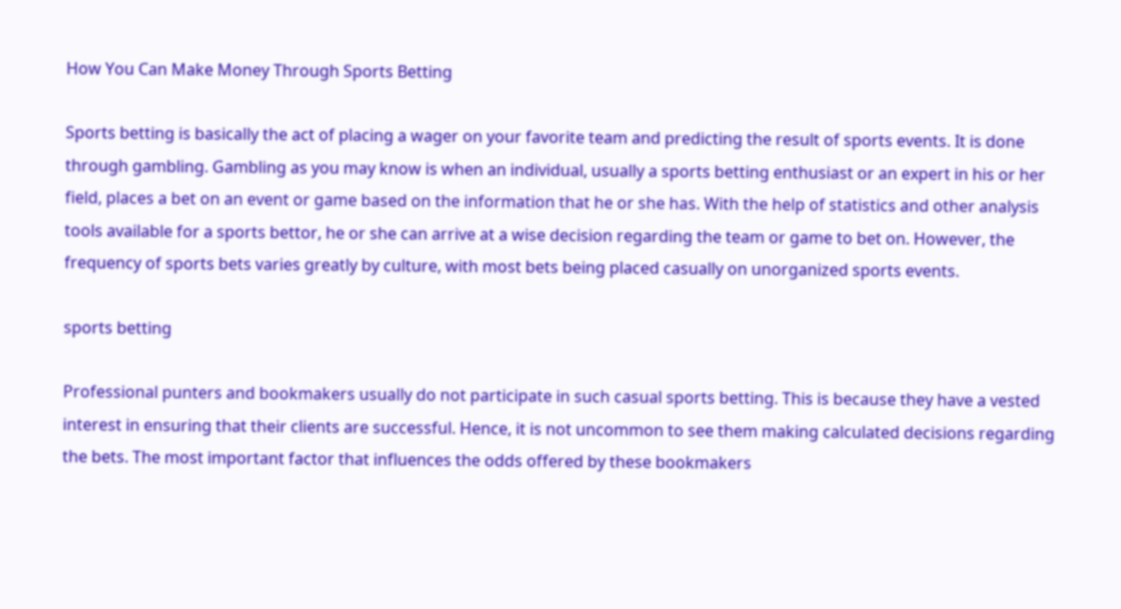How You Can Make Money Through Sports Betting

Sports betting is basically the act of placing a wager on your favorite team and predicting the result of sports events. It is done through gambling. Gambling as you may know is when an individual, usually a sports betting enthusiast or an expert in his or her field, places a bet on an event or game based on the information that he or she has. With the help of statistics and other analysis tools available for a sports bettor, he or she can arrive at a wise decision regarding the team or game to bet on. However, the frequency of sports bets varies greatly by culture, with most bets being placed casually on unorganized sports events.

sports betting

Professional punters and bookmakers usually do not participate in such casual sports betting. This is because they have a vested interest in ensuring that their clients are successful. Hence, it is not uncommon to see them making calculated decisions regarding the bets. The most important factor that influences the odds offered by these bookmakers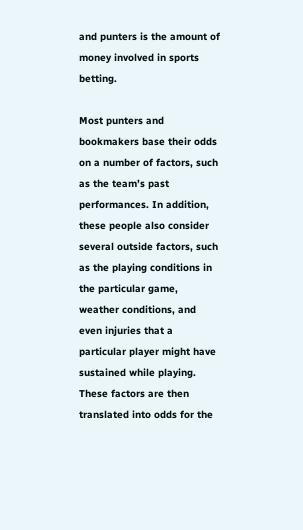and punters is the amount of money involved in sports betting.

Most punters and bookmakers base their odds on a number of factors, such as the team’s past performances. In addition, these people also consider several outside factors, such as the playing conditions in the particular game, weather conditions, and even injuries that a particular player might have sustained while playing. These factors are then translated into odds for the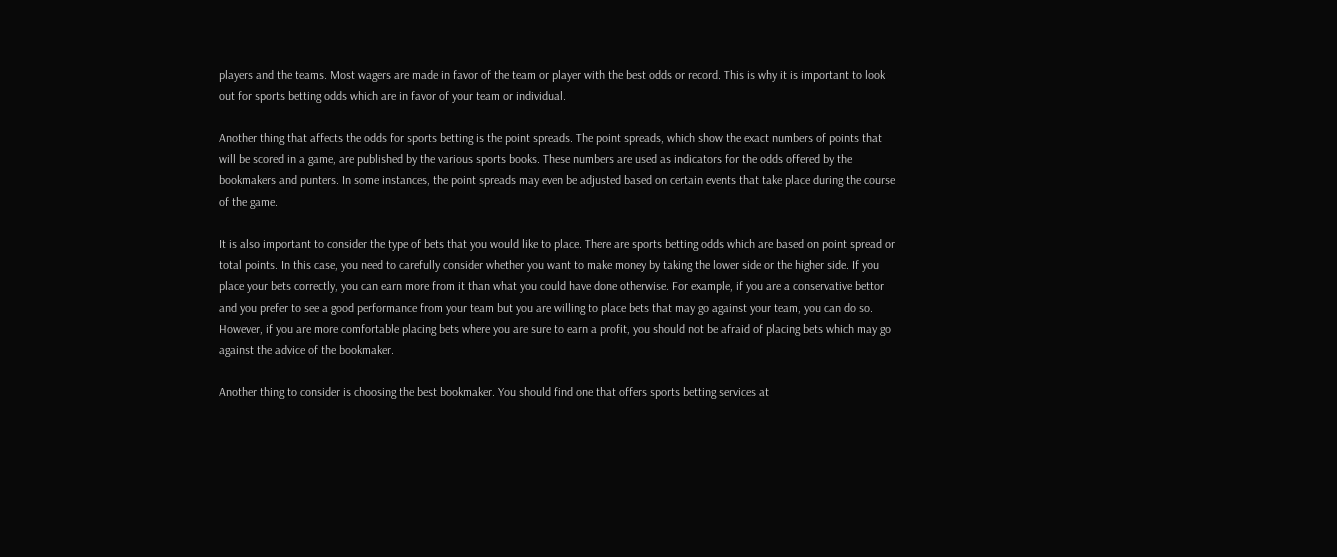players and the teams. Most wagers are made in favor of the team or player with the best odds or record. This is why it is important to look out for sports betting odds which are in favor of your team or individual.

Another thing that affects the odds for sports betting is the point spreads. The point spreads, which show the exact numbers of points that will be scored in a game, are published by the various sports books. These numbers are used as indicators for the odds offered by the bookmakers and punters. In some instances, the point spreads may even be adjusted based on certain events that take place during the course of the game.

It is also important to consider the type of bets that you would like to place. There are sports betting odds which are based on point spread or total points. In this case, you need to carefully consider whether you want to make money by taking the lower side or the higher side. If you place your bets correctly, you can earn more from it than what you could have done otherwise. For example, if you are a conservative bettor and you prefer to see a good performance from your team but you are willing to place bets that may go against your team, you can do so. However, if you are more comfortable placing bets where you are sure to earn a profit, you should not be afraid of placing bets which may go against the advice of the bookmaker.

Another thing to consider is choosing the best bookmaker. You should find one that offers sports betting services at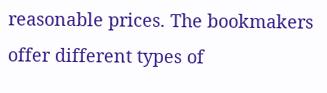reasonable prices. The bookmakers offer different types of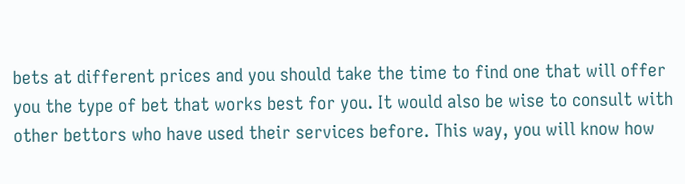bets at different prices and you should take the time to find one that will offer you the type of bet that works best for you. It would also be wise to consult with other bettors who have used their services before. This way, you will know how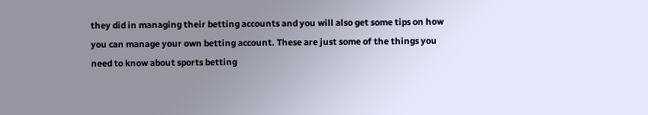they did in managing their betting accounts and you will also get some tips on how you can manage your own betting account. These are just some of the things you need to know about sports betting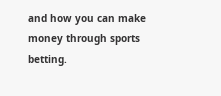and how you can make money through sports betting.